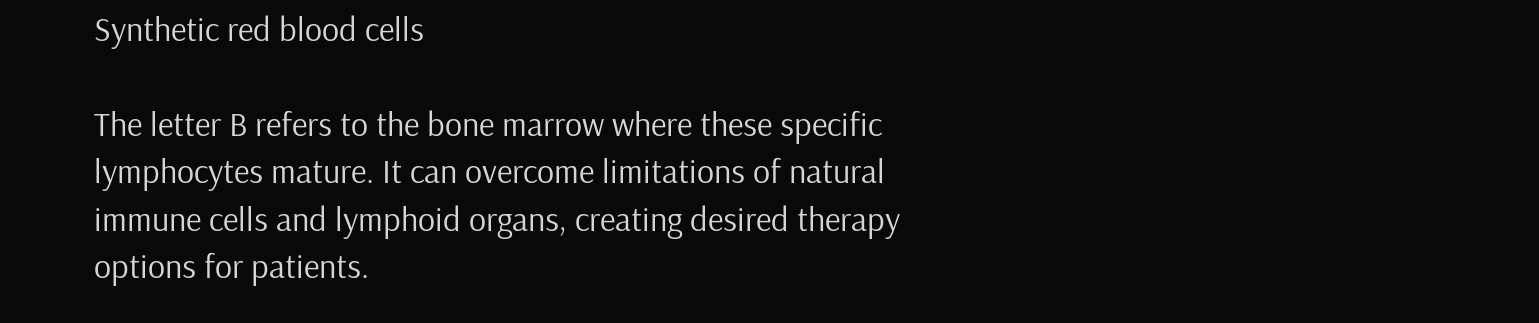Synthetic red blood cells

The letter B refers to the bone marrow where these specific lymphocytes mature. It can overcome limitations of natural immune cells and lymphoid organs, creating desired therapy options for patients.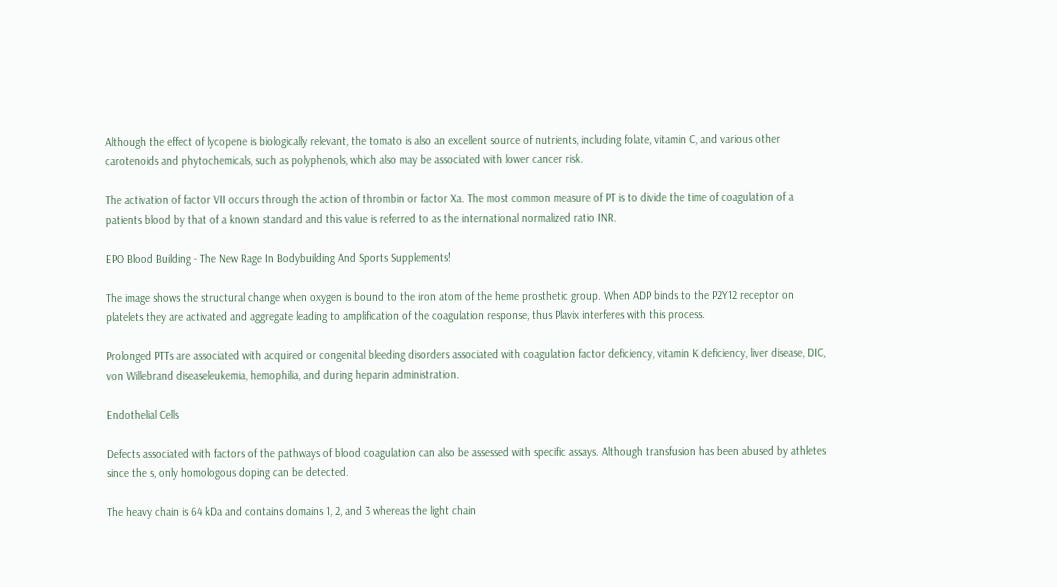Although the effect of lycopene is biologically relevant, the tomato is also an excellent source of nutrients, including folate, vitamin C, and various other carotenoids and phytochemicals, such as polyphenols, which also may be associated with lower cancer risk.

The activation of factor VII occurs through the action of thrombin or factor Xa. The most common measure of PT is to divide the time of coagulation of a patients blood by that of a known standard and this value is referred to as the international normalized ratio INR.

EPO Blood Building - The New Rage In Bodybuilding And Sports Supplements!

The image shows the structural change when oxygen is bound to the iron atom of the heme prosthetic group. When ADP binds to the P2Y12 receptor on platelets they are activated and aggregate leading to amplification of the coagulation response, thus Plavix interferes with this process.

Prolonged PTTs are associated with acquired or congenital bleeding disorders associated with coagulation factor deficiency, vitamin K deficiency, liver disease, DIC, von Willebrand diseaseleukemia, hemophilia, and during heparin administration.

Endothelial Cells

Defects associated with factors of the pathways of blood coagulation can also be assessed with specific assays. Although transfusion has been abused by athletes since the s, only homologous doping can be detected.

The heavy chain is 64 kDa and contains domains 1, 2, and 3 whereas the light chain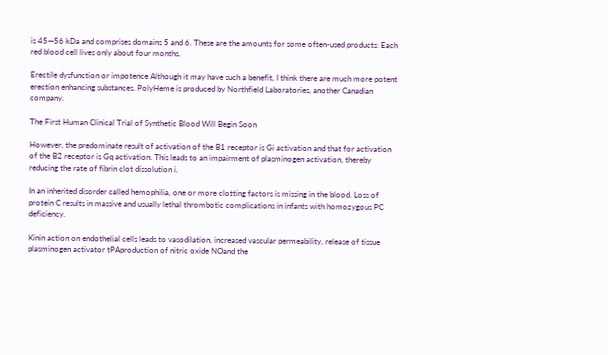is 45—56 kDa and comprises domains 5 and 6. These are the amounts for some often-used products: Each red blood cell lives only about four months.

Erectile dysfunction or impotence Although it may have such a benefit, I think there are much more potent erection enhancing substances. PolyHeme is produced by Northfield Laboratories, another Canadian company.

The First Human Clinical Trial of Synthetic Blood Will Begin Soon

However, the predominate result of activation of the B1 receptor is Gi activation and that for activation of the B2 receptor is Gq activation. This leads to an impairment of plasminogen activation, thereby reducing the rate of fibrin clot dissolution i.

In an inherited disorder called hemophilia, one or more clotting factors is missing in the blood. Loss of protein C results in massive and usually lethal thrombotic complications in infants with homozygous PC deficiency.

Kinin action on endothelial cells leads to vasodilation, increased vascular permeability, release of tissue plasminogen activator tPAproduction of nitric oxide NOand the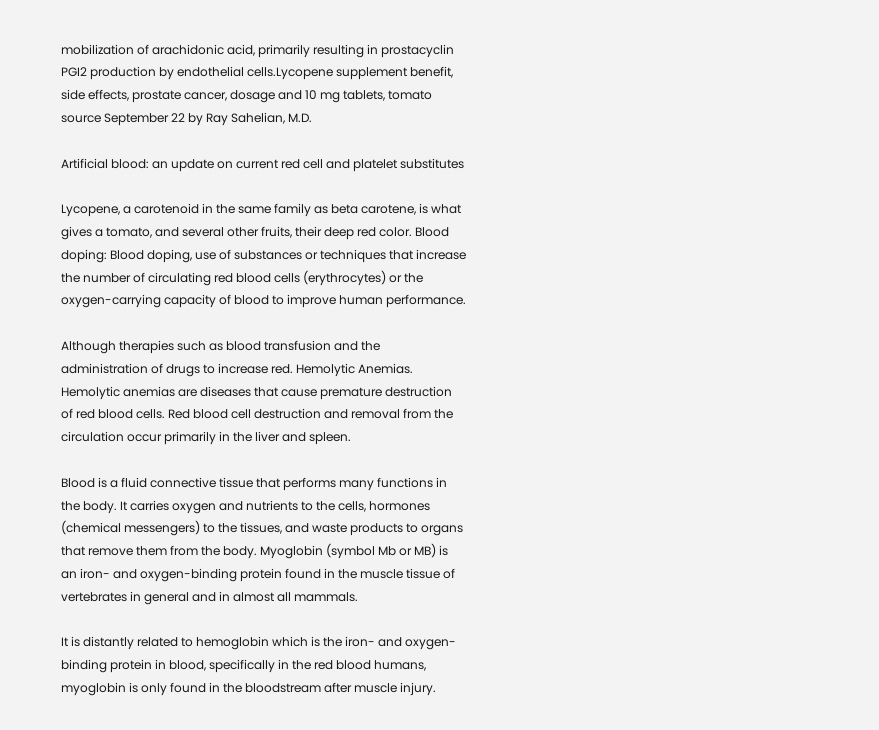mobilization of arachidonic acid, primarily resulting in prostacyclin PGI2 production by endothelial cells.Lycopene supplement benefit, side effects, prostate cancer, dosage and 10 mg tablets, tomato source September 22 by Ray Sahelian, M.D.

Artificial blood: an update on current red cell and platelet substitutes

Lycopene, a carotenoid in the same family as beta carotene, is what gives a tomato, and several other fruits, their deep red color. Blood doping: Blood doping, use of substances or techniques that increase the number of circulating red blood cells (erythrocytes) or the oxygen-carrying capacity of blood to improve human performance.

Although therapies such as blood transfusion and the administration of drugs to increase red. Hemolytic Anemias. Hemolytic anemias are diseases that cause premature destruction of red blood cells. Red blood cell destruction and removal from the circulation occur primarily in the liver and spleen.

Blood is a fluid connective tissue that performs many functions in the body. It carries oxygen and nutrients to the cells, hormones (chemical messengers) to the tissues, and waste products to organs that remove them from the body. Myoglobin (symbol Mb or MB) is an iron- and oxygen-binding protein found in the muscle tissue of vertebrates in general and in almost all mammals.

It is distantly related to hemoglobin which is the iron- and oxygen-binding protein in blood, specifically in the red blood humans, myoglobin is only found in the bloodstream after muscle injury.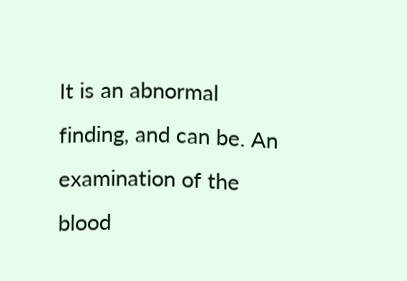It is an abnormal finding, and can be. An examination of the blood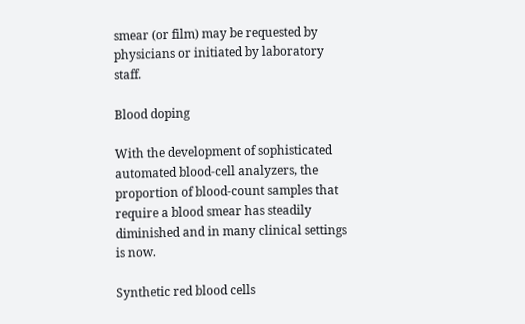smear (or film) may be requested by physicians or initiated by laboratory staff.

Blood doping

With the development of sophisticated automated blood-cell analyzers, the proportion of blood-count samples that require a blood smear has steadily diminished and in many clinical settings is now.

Synthetic red blood cells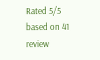Rated 5/5 based on 41 review